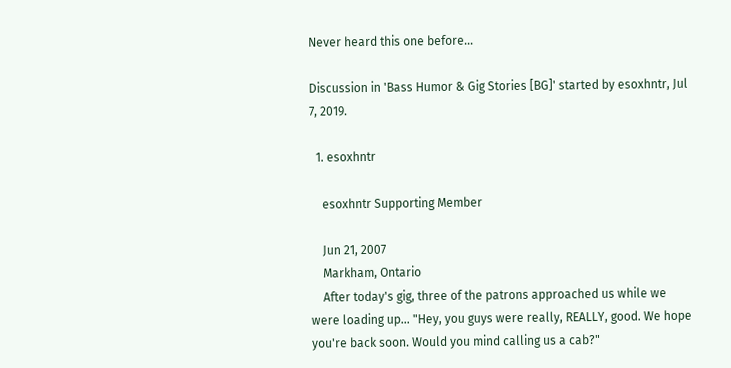Never heard this one before...

Discussion in 'Bass Humor & Gig Stories [BG]' started by esoxhntr, Jul 7, 2019.

  1. esoxhntr

    esoxhntr Supporting Member

    Jun 21, 2007
    Markham, Ontario
    After today's gig, three of the patrons approached us while we were loading up... "Hey, you guys were really, REALLY, good. We hope you're back soon. Would you mind calling us a cab?"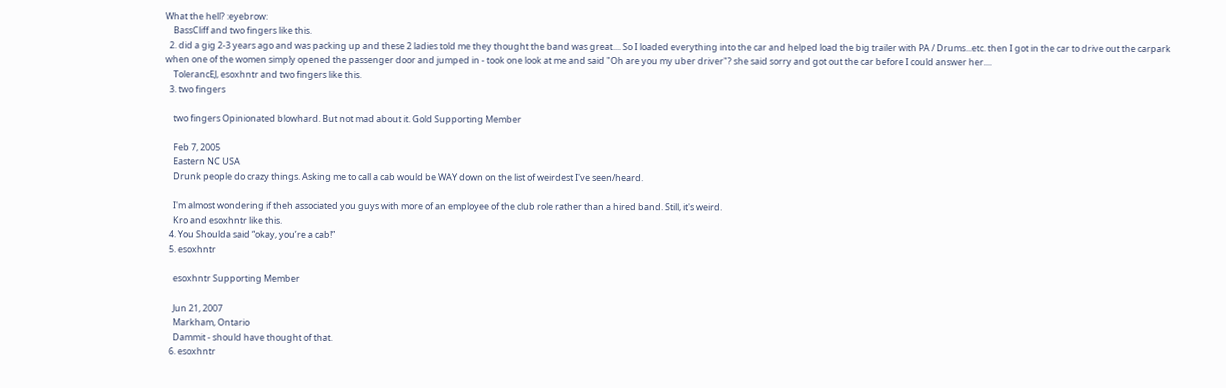What the hell? :eyebrow:
    BassCliff and two fingers like this.
  2. did a gig 2-3 years ago and was packing up and these 2 ladies told me they thought the band was great.... So I loaded everything into the car and helped load the big trailer with PA / Drums...etc. then I got in the car to drive out the carpark when one of the women simply opened the passenger door and jumped in - took one look at me and said "Oh are you my uber driver"? she said sorry and got out the car before I could answer her....
    TolerancEJ, esoxhntr and two fingers like this.
  3. two fingers

    two fingers Opinionated blowhard. But not mad about it. Gold Supporting Member

    Feb 7, 2005
    Eastern NC USA
    Drunk people do crazy things. Asking me to call a cab would be WAY down on the list of weirdest I've seen/heard.

    I'm almost wondering if theh associated you guys with more of an employee of the club role rather than a hired band. Still, it's weird.
    Kro and esoxhntr like this.
  4. You Shoulda said “okay, you’re a cab!”
  5. esoxhntr

    esoxhntr Supporting Member

    Jun 21, 2007
    Markham, Ontario
    Dammit - should have thought of that.
  6. esoxhntr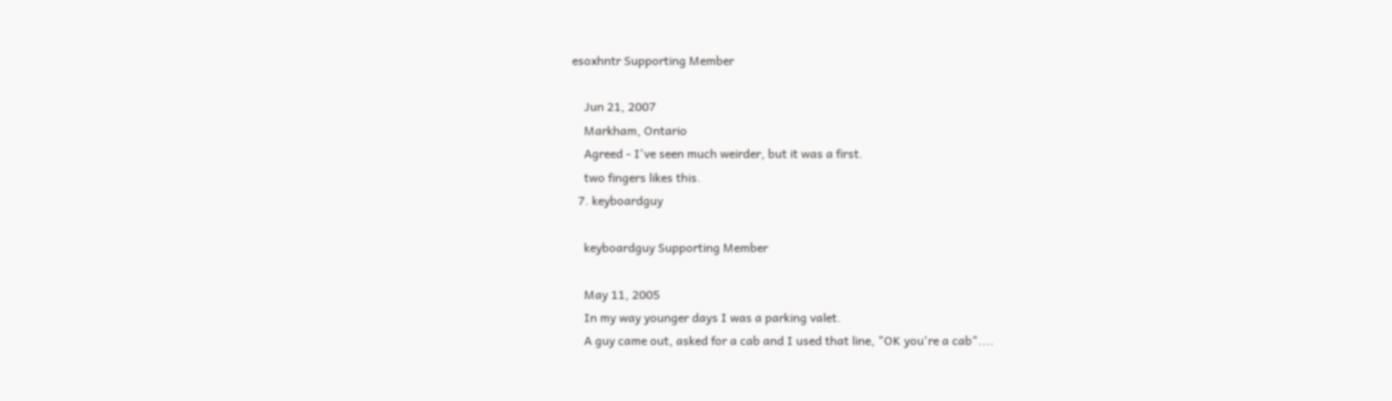esoxhntr Supporting Member

    Jun 21, 2007
    Markham, Ontario
    Agreed - I've seen much weirder, but it was a first.
    two fingers likes this.
  7. keyboardguy

    keyboardguy Supporting Member

    May 11, 2005
    In my way younger days I was a parking valet.
    A guy came out, asked for a cab and I used that line, "OK you're a cab"....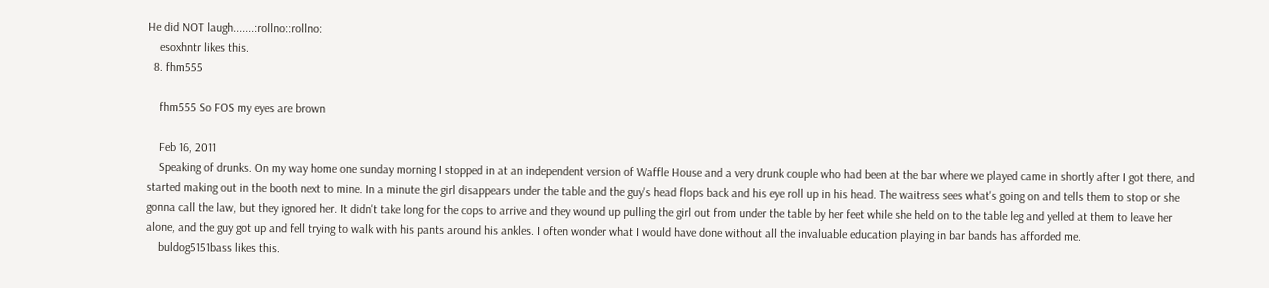He did NOT laugh.......:rollno::rollno:
    esoxhntr likes this.
  8. fhm555

    fhm555 So FOS my eyes are brown

    Feb 16, 2011
    Speaking of drunks. On my way home one sunday morning I stopped in at an independent version of Waffle House and a very drunk couple who had been at the bar where we played came in shortly after I got there, and started making out in the booth next to mine. In a minute the girl disappears under the table and the guy's head flops back and his eye roll up in his head. The waitress sees what's going on and tells them to stop or she gonna call the law, but they ignored her. It didn't take long for the cops to arrive and they wound up pulling the girl out from under the table by her feet while she held on to the table leg and yelled at them to leave her alone, and the guy got up and fell trying to walk with his pants around his ankles. I often wonder what I would have done without all the invaluable education playing in bar bands has afforded me.
    buldog5151bass likes this.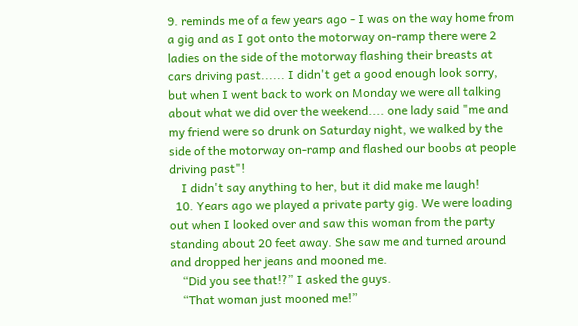9. reminds me of a few years ago - I was on the way home from a gig and as I got onto the motorway on-ramp there were 2 ladies on the side of the motorway flashing their breasts at cars driving past...... I didn't get a good enough look sorry, but when I went back to work on Monday we were all talking about what we did over the weekend.... one lady said "me and my friend were so drunk on Saturday night, we walked by the side of the motorway on-ramp and flashed our boobs at people driving past"!
    I didn't say anything to her, but it did make me laugh!
  10. Years ago we played a private party gig. We were loading out when I looked over and saw this woman from the party standing about 20 feet away. She saw me and turned around and dropped her jeans and mooned me.
    “Did you see that!?” I asked the guys.
    “That woman just mooned me!”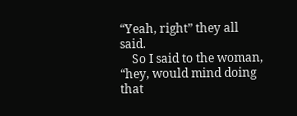“Yeah, right” they all said.
    So I said to the woman, “hey, would mind doing that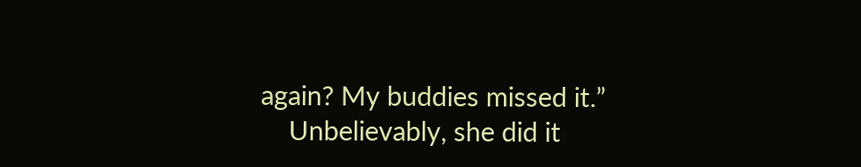again? My buddies missed it.”
    Unbelievably, she did it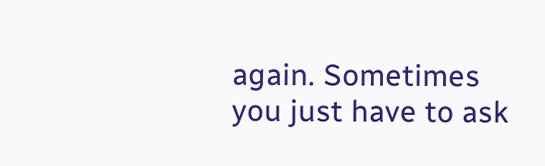again. Sometimes you just have to ask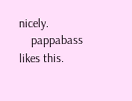nicely.
    pappabass likes this.